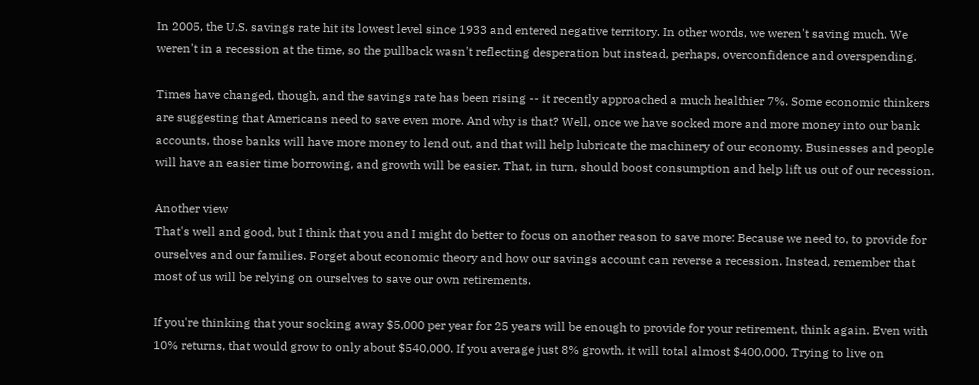In 2005, the U.S. savings rate hit its lowest level since 1933 and entered negative territory. In other words, we weren't saving much. We weren't in a recession at the time, so the pullback wasn't reflecting desperation but instead, perhaps, overconfidence and overspending.

Times have changed, though, and the savings rate has been rising -- it recently approached a much healthier 7%. Some economic thinkers are suggesting that Americans need to save even more. And why is that? Well, once we have socked more and more money into our bank accounts, those banks will have more money to lend out, and that will help lubricate the machinery of our economy. Businesses and people will have an easier time borrowing, and growth will be easier. That, in turn, should boost consumption and help lift us out of our recession.

Another view
That's well and good, but I think that you and I might do better to focus on another reason to save more: Because we need to, to provide for ourselves and our families. Forget about economic theory and how our savings account can reverse a recession. Instead, remember that most of us will be relying on ourselves to save our own retirements.

If you're thinking that your socking away $5,000 per year for 25 years will be enough to provide for your retirement, think again. Even with 10% returns, that would grow to only about $540,000. If you average just 8% growth, it will total almost $400,000. Trying to live on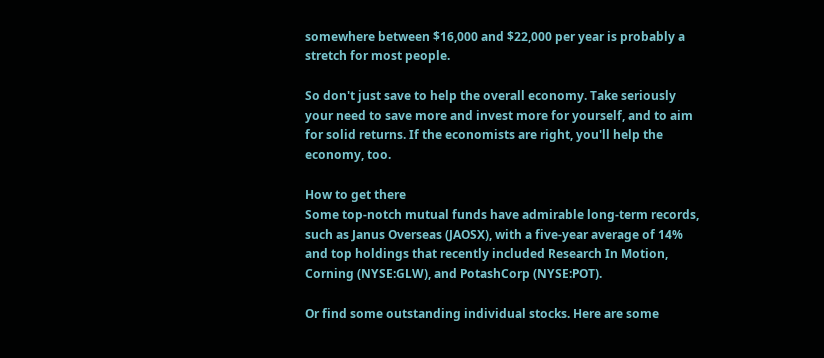somewhere between $16,000 and $22,000 per year is probably a stretch for most people.

So don't just save to help the overall economy. Take seriously your need to save more and invest more for yourself, and to aim for solid returns. If the economists are right, you'll help the economy, too.

How to get there
Some top-notch mutual funds have admirable long-term records, such as Janus Overseas (JAOSX), with a five-year average of 14% and top holdings that recently included Research In Motion, Corning (NYSE:GLW), and PotashCorp (NYSE:POT).

Or find some outstanding individual stocks. Here are some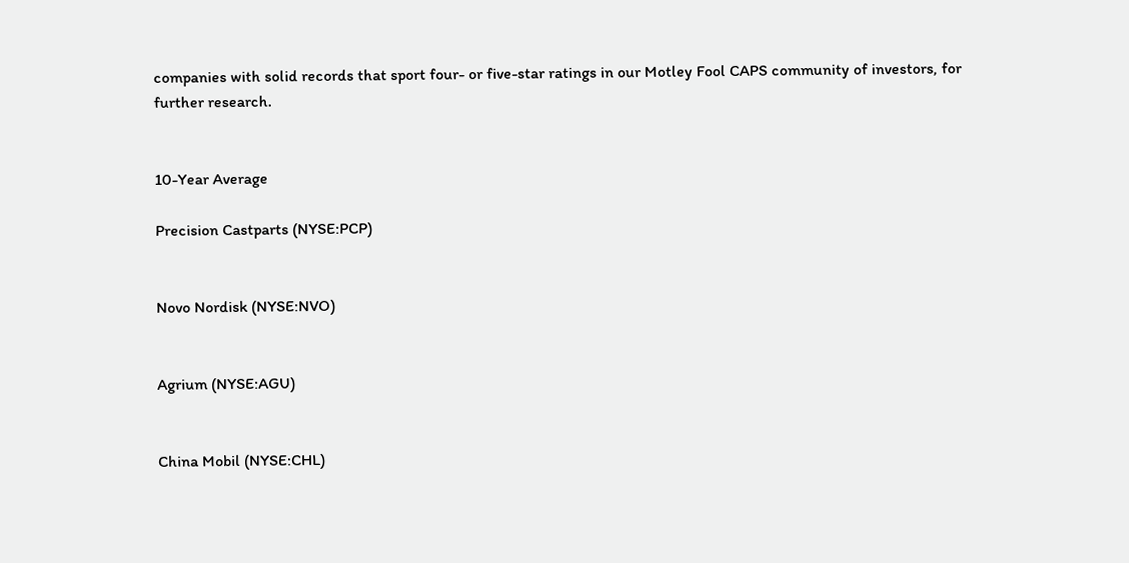companies with solid records that sport four- or five-star ratings in our Motley Fool CAPS community of investors, for further research.


10-Year Average

Precision Castparts (NYSE:PCP)


Novo Nordisk (NYSE:NVO)


Agrium (NYSE:AGU)


China Mobil (NYSE:CHL)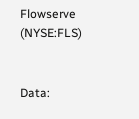Flowserve (NYSE:FLS)


Data: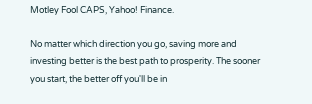Motley Fool CAPS, Yahoo! Finance.

No matter which direction you go, saving more and investing better is the best path to prosperity. The sooner you start, the better off you'll be in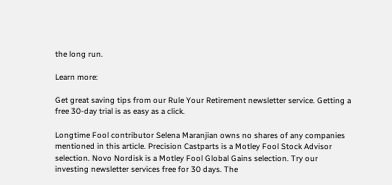the long run.

Learn more:

Get great saving tips from our Rule Your Retirement newsletter service. Getting a free 30-day trial is as easy as a click.

Longtime Fool contributor Selena Maranjian owns no shares of any companies mentioned in this article. Precision Castparts is a Motley Fool Stock Advisor selection. Novo Nordisk is a Motley Fool Global Gains selection. Try our investing newsletter services free for 30 days. The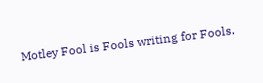Motley Fool is Fools writing for Fools.